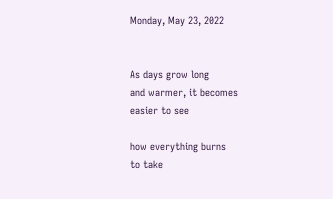Monday, May 23, 2022


As days grow long
and warmer, it becomes
easier to see

how everything burns
to take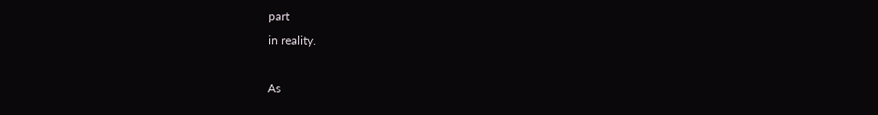part
in reality.

As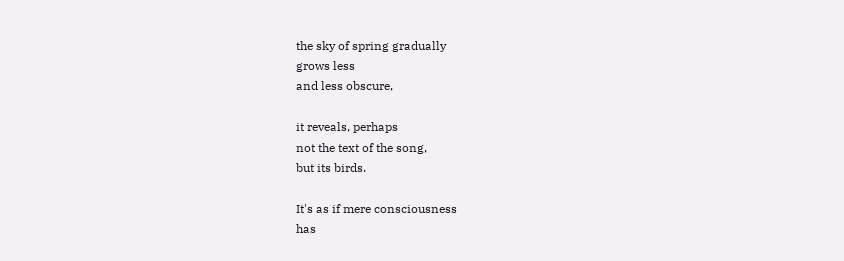the sky of spring gradually
grows less
and less obscure,

it reveals, perhaps
not the text of the song,
but its birds.

It's as if mere consciousness
has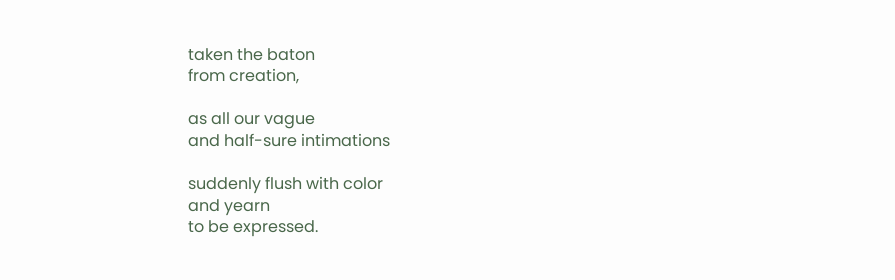taken the baton
from creation,

as all our vague
and half-sure intimations

suddenly flush with color
and yearn
to be expressed.